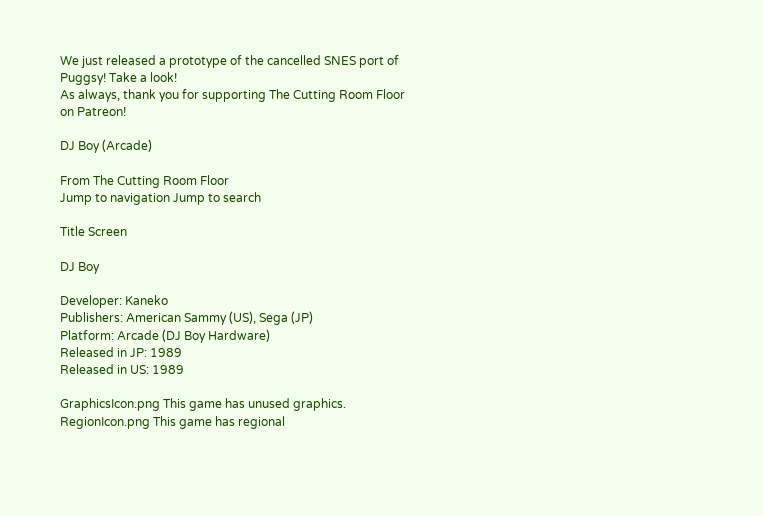We just released a prototype of the cancelled SNES port of Puggsy! Take a look!
As always, thank you for supporting The Cutting Room Floor on Patreon!

DJ Boy (Arcade)

From The Cutting Room Floor
Jump to navigation Jump to search

Title Screen

DJ Boy

Developer: Kaneko
Publishers: American Sammy (US), Sega (JP)
Platform: Arcade (DJ Boy Hardware)
Released in JP: 1989
Released in US: 1989

GraphicsIcon.png This game has unused graphics.
RegionIcon.png This game has regional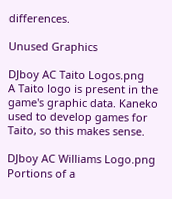differences.

Unused Graphics

DJboy AC Taito Logos.png
A Taito logo is present in the game's graphic data. Kaneko used to develop games for Taito, so this makes sense.

DJboy AC Williams Logo.png
Portions of a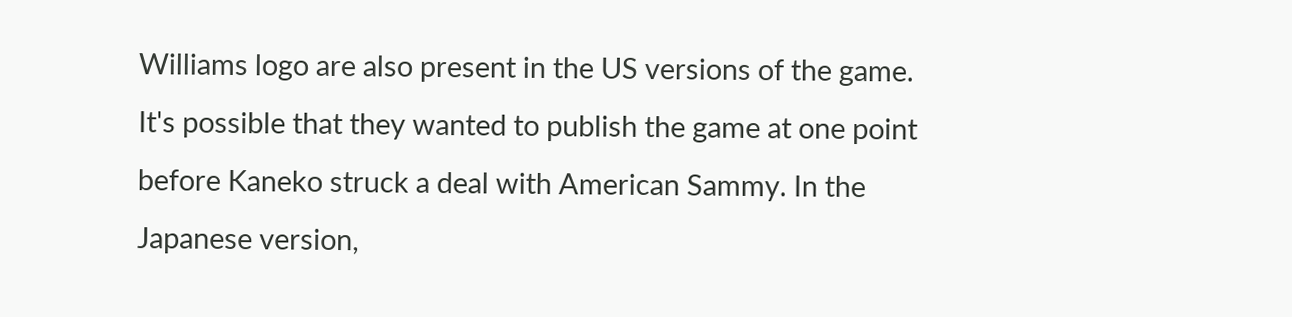Williams logo are also present in the US versions of the game. It's possible that they wanted to publish the game at one point before Kaneko struck a deal with American Sammy. In the Japanese version,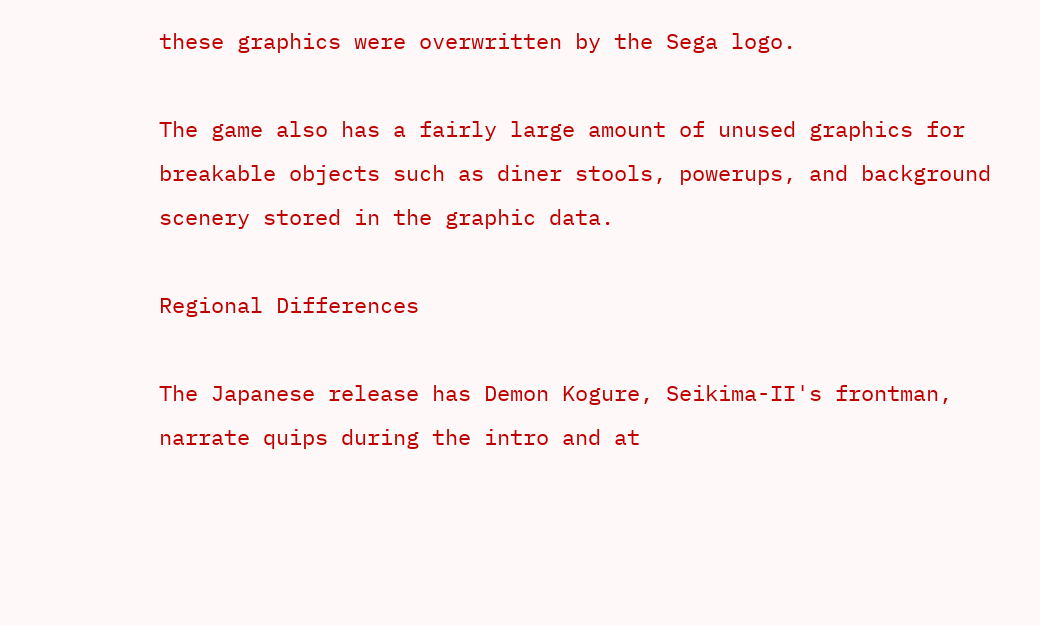these graphics were overwritten by the Sega logo.

The game also has a fairly large amount of unused graphics for breakable objects such as diner stools, powerups, and background scenery stored in the graphic data.

Regional Differences

The Japanese release has Demon Kogure, Seikima-II's frontman, narrate quips during the intro and at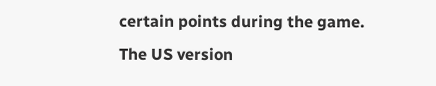certain points during the game. The US version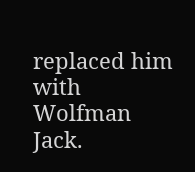replaced him with Wolfman Jack.